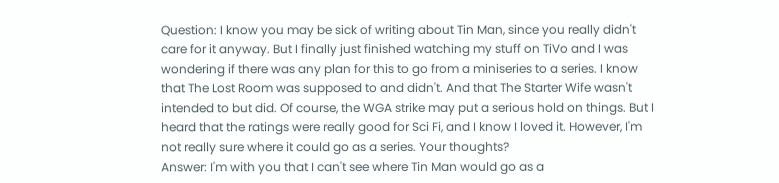Question: I know you may be sick of writing about Tin Man, since you really didn't care for it anyway. But I finally just finished watching my stuff on TiVo and I was wondering if there was any plan for this to go from a miniseries to a series. I know that The Lost Room was supposed to and didn't. And that The Starter Wife wasn't intended to but did. Of course, the WGA strike may put a serious hold on things. But I heard that the ratings were really good for Sci Fi, and I know I loved it. However, I'm not really sure where it could go as a series. Your thoughts?
Answer: I'm with you that I can't see where Tin Man would go as a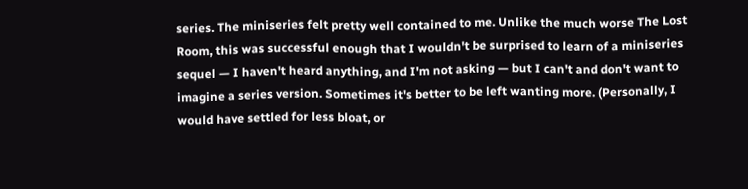series. The miniseries felt pretty well contained to me. Unlike the much worse The Lost Room, this was successful enough that I wouldn't be surprised to learn of a miniseries sequel — I haven't heard anything, and I'm not asking — but I can't and don't want to imagine a series version. Sometimes it's better to be left wanting more. (Personally, I would have settled for less bloat, or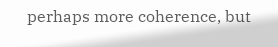perhaps more coherence, but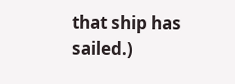that ship has sailed.)